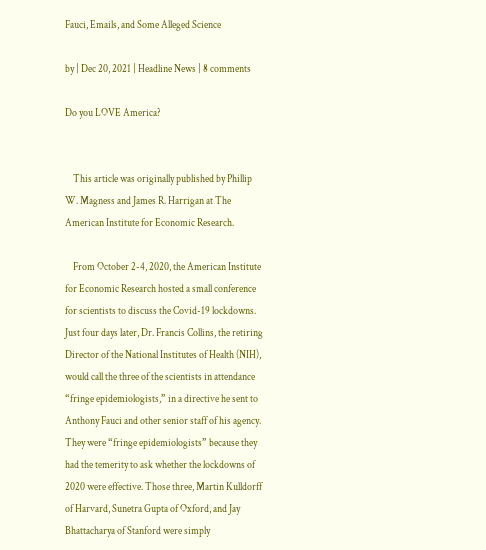Fauci, Emails, and Some Alleged Science

by | Dec 20, 2021 | Headline News | 8 comments

Do you LOVE America?


    This article was originally published by Phillip W. Magness and James R. Harrigan at The American Institute for Economic Research.

    From October 2-4, 2020, the American Institute for Economic Research hosted a small conference for scientists to discuss the Covid-19 lockdowns. Just four days later, Dr. Francis Collins, the retiring Director of the National Institutes of Health (NIH), would call the three of the scientists in attendance “fringe epidemiologists,” in a directive he sent to Anthony Fauci and other senior staff of his agency. They were “fringe epidemiologists” because they had the temerity to ask whether the lockdowns of 2020 were effective. Those three, Martin Kulldorff of Harvard, Sunetra Gupta of Oxford, and Jay Bhattacharya of Stanford were simply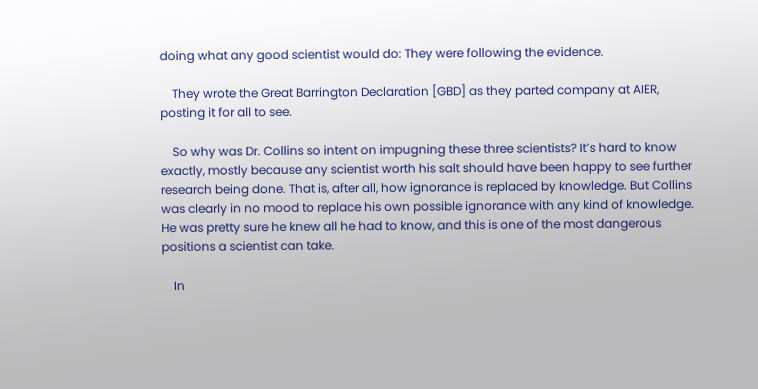doing what any good scientist would do: They were following the evidence.

    They wrote the Great Barrington Declaration [GBD] as they parted company at AIER, posting it for all to see.

    So why was Dr. Collins so intent on impugning these three scientists? It’s hard to know exactly, mostly because any scientist worth his salt should have been happy to see further research being done. That is, after all, how ignorance is replaced by knowledge. But Collins was clearly in no mood to replace his own possible ignorance with any kind of knowledge. He was pretty sure he knew all he had to know, and this is one of the most dangerous positions a scientist can take.

    In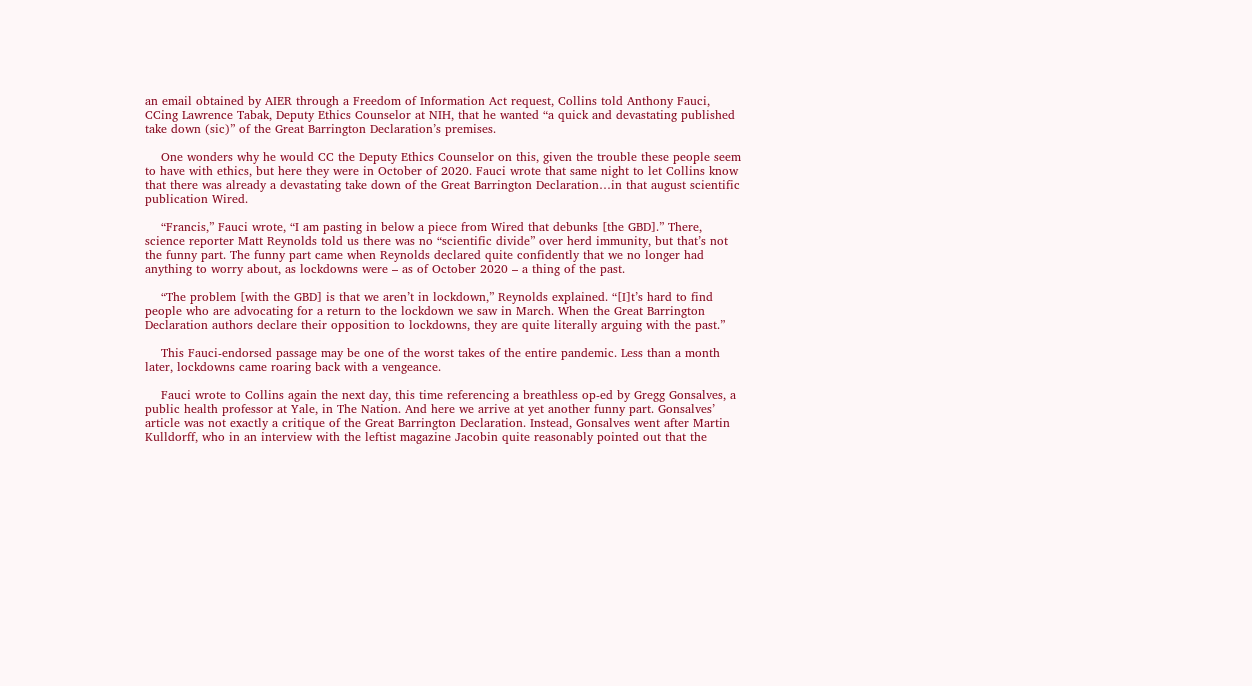an email obtained by AIER through a Freedom of Information Act request, Collins told Anthony Fauci, CCing Lawrence Tabak, Deputy Ethics Counselor at NIH, that he wanted “a quick and devastating published take down (sic)” of the Great Barrington Declaration’s premises.

    One wonders why he would CC the Deputy Ethics Counselor on this, given the trouble these people seem to have with ethics, but here they were in October of 2020. Fauci wrote that same night to let Collins know that there was already a devastating take down of the Great Barrington Declaration…in that august scientific publication Wired.

    “Francis,” Fauci wrote, “I am pasting in below a piece from Wired that debunks [the GBD].” There, science reporter Matt Reynolds told us there was no “scientific divide” over herd immunity, but that’s not the funny part. The funny part came when Reynolds declared quite confidently that we no longer had anything to worry about, as lockdowns were – as of October 2020 – a thing of the past.

    “The problem [with the GBD] is that we aren’t in lockdown,” Reynolds explained. “[I]t’s hard to find people who are advocating for a return to the lockdown we saw in March. When the Great Barrington Declaration authors declare their opposition to lockdowns, they are quite literally arguing with the past.”

    This Fauci-endorsed passage may be one of the worst takes of the entire pandemic. Less than a month later, lockdowns came roaring back with a vengeance.

    Fauci wrote to Collins again the next day, this time referencing a breathless op-ed by Gregg Gonsalves, a public health professor at Yale, in The Nation. And here we arrive at yet another funny part. Gonsalves’ article was not exactly a critique of the Great Barrington Declaration. Instead, Gonsalves went after Martin Kulldorff, who in an interview with the leftist magazine Jacobin quite reasonably pointed out that the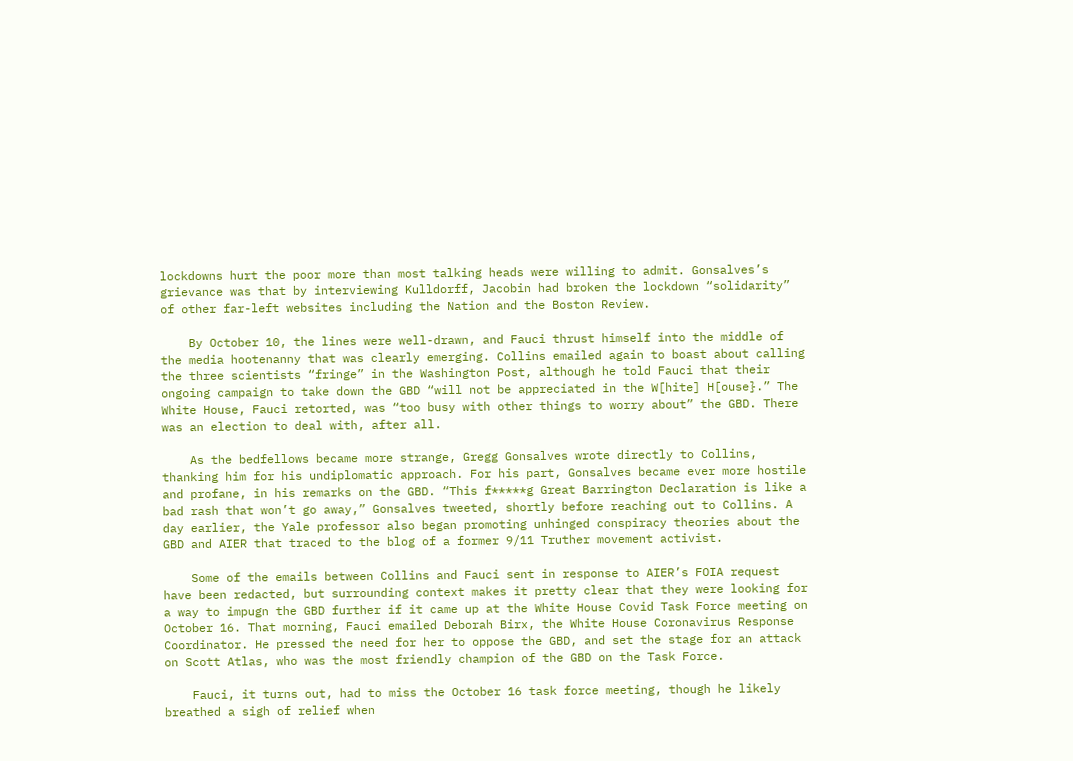lockdowns hurt the poor more than most talking heads were willing to admit. Gonsalves’s grievance was that by interviewing Kulldorff, Jacobin had broken the lockdown “solidarity” of other far-left websites including the Nation and the Boston Review.

    By October 10, the lines were well-drawn, and Fauci thrust himself into the middle of the media hootenanny that was clearly emerging. Collins emailed again to boast about calling the three scientists “fringe” in the Washington Post, although he told Fauci that their ongoing campaign to take down the GBD “will not be appreciated in the W[hite] H[ouse}.” The White House, Fauci retorted, was “too busy with other things to worry about” the GBD. There was an election to deal with, after all.

    As the bedfellows became more strange, Gregg Gonsalves wrote directly to Collins, thanking him for his undiplomatic approach. For his part, Gonsalves became ever more hostile and profane, in his remarks on the GBD. “This f*****g Great Barrington Declaration is like a bad rash that won’t go away,” Gonsalves tweeted, shortly before reaching out to Collins. A day earlier, the Yale professor also began promoting unhinged conspiracy theories about the GBD and AIER that traced to the blog of a former 9/11 Truther movement activist.

    Some of the emails between Collins and Fauci sent in response to AIER’s FOIA request have been redacted, but surrounding context makes it pretty clear that they were looking for a way to impugn the GBD further if it came up at the White House Covid Task Force meeting on October 16. That morning, Fauci emailed Deborah Birx, the White House Coronavirus Response Coordinator. He pressed the need for her to oppose the GBD, and set the stage for an attack on Scott Atlas, who was the most friendly champion of the GBD on the Task Force.

    Fauci, it turns out, had to miss the October 16 task force meeting, though he likely breathed a sigh of relief when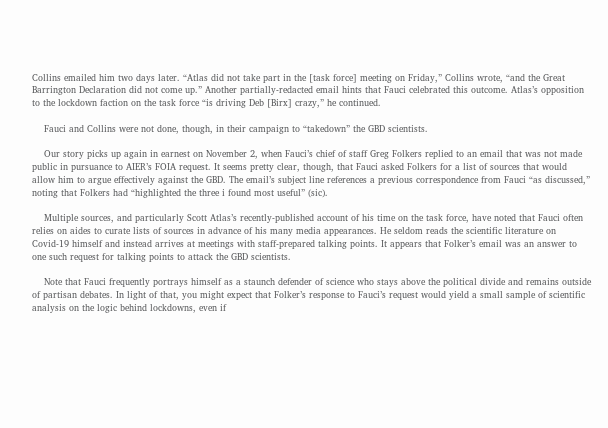Collins emailed him two days later. “Atlas did not take part in the [task force] meeting on Friday,” Collins wrote, “and the Great Barrington Declaration did not come up.” Another partially-redacted email hints that Fauci celebrated this outcome. Atlas’s opposition to the lockdown faction on the task force “is driving Deb [Birx] crazy,” he continued.

    Fauci and Collins were not done, though, in their campaign to “takedown” the GBD scientists.

    Our story picks up again in earnest on November 2, when Fauci’s chief of staff Greg Folkers replied to an email that was not made public in pursuance to AIER’s FOIA request. It seems pretty clear, though, that Fauci asked Folkers for a list of sources that would allow him to argue effectively against the GBD. The email’s subject line references a previous correspondence from Fauci “as discussed,” noting that Folkers had “highlighted the three i found most useful” (sic).

    Multiple sources, and particularly Scott Atlas’s recently-published account of his time on the task force, have noted that Fauci often relies on aides to curate lists of sources in advance of his many media appearances. He seldom reads the scientific literature on Covid-19 himself and instead arrives at meetings with staff-prepared talking points. It appears that Folker’s email was an answer to one such request for talking points to attack the GBD scientists.

    Note that Fauci frequently portrays himself as a staunch defender of science who stays above the political divide and remains outside of partisan debates. In light of that, you might expect that Folker’s response to Fauci’s request would yield a small sample of scientific analysis on the logic behind lockdowns, even if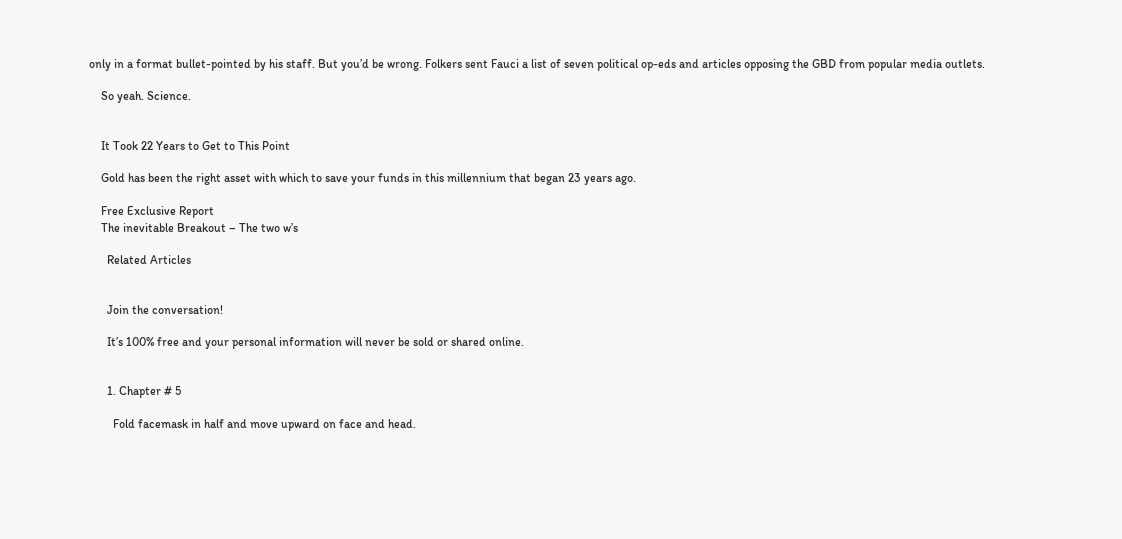only in a format bullet-pointed by his staff. But you’d be wrong. Folkers sent Fauci a list of seven political op-eds and articles opposing the GBD from popular media outlets.

    So yeah. Science.


    It Took 22 Years to Get to This Point

    Gold has been the right asset with which to save your funds in this millennium that began 23 years ago.

    Free Exclusive Report
    The inevitable Breakout – The two w’s

      Related Articles


      Join the conversation!

      It’s 100% free and your personal information will never be sold or shared online.


      1. Chapter # 5

        Fold facemask in half and move upward on face and head.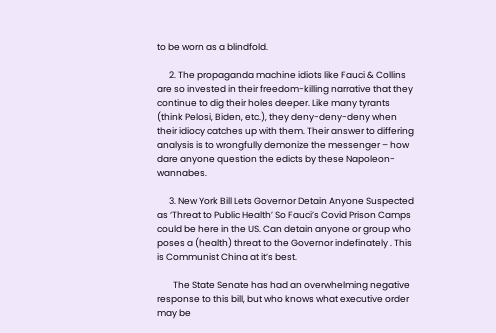to be worn as a blindfold.

      2. The propaganda machine idiots like Fauci & Collins are so invested in their freedom-killing narrative that they continue to dig their holes deeper. Like many tyrants (think Pelosi, Biden, etc.), they deny-deny-deny when their idiocy catches up with them. Their answer to differing analysis is to wrongfully demonize the messenger – how dare anyone question the edicts by these Napoleon-wannabes.

      3. New York Bill Lets Governor Detain Anyone Suspected as ‘Threat to Public Health’ So Fauci’s Covid Prison Camps could be here in the US. Can detain anyone or group who poses a (health) threat to the Governor indefinately . This is Communist China at it’s best.

        The State Senate has had an overwhelming negative response to this bill, but who knows what executive order may be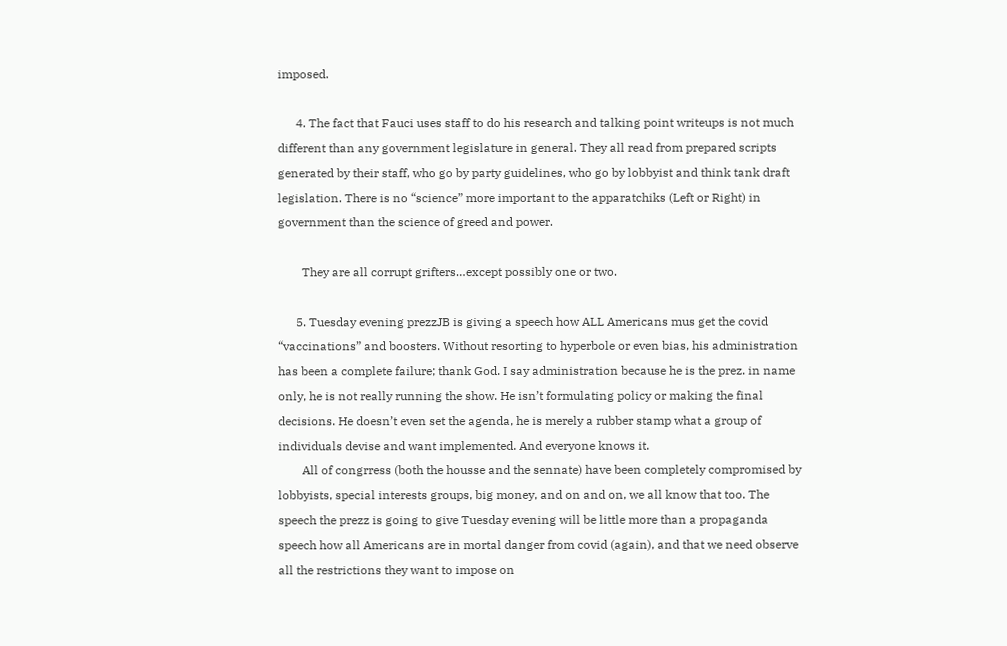imposed.

      4. The fact that Fauci uses staff to do his research and talking point writeups is not much different than any government legislature in general. They all read from prepared scripts generated by their staff, who go by party guidelines, who go by lobbyist and think tank draft legislation. There is no “science” more important to the apparatchiks (Left or Right) in government than the science of greed and power.

        They are all corrupt grifters…except possibly one or two.

      5. Tuesday evening prezzJB is giving a speech how ALL Americans mus get the covid “vaccinations” and boosters. Without resorting to hyperbole or even bias, his administration has been a complete failure; thank God. I say administration because he is the prez. in name only, he is not really running the show. He isn’t formulating policy or making the final decisions. He doesn’t even set the agenda, he is merely a rubber stamp what a group of individuals devise and want implemented. And everyone knows it.
        All of congrress (both the housse and the sennate) have been completely compromised by lobbyists, special interests groups, big money, and on and on, we all know that too. The speech the prezz is going to give Tuesday evening will be little more than a propaganda speech how all Americans are in mortal danger from covid (again), and that we need observe all the restrictions they want to impose on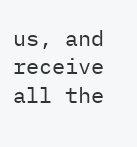us, and receive all the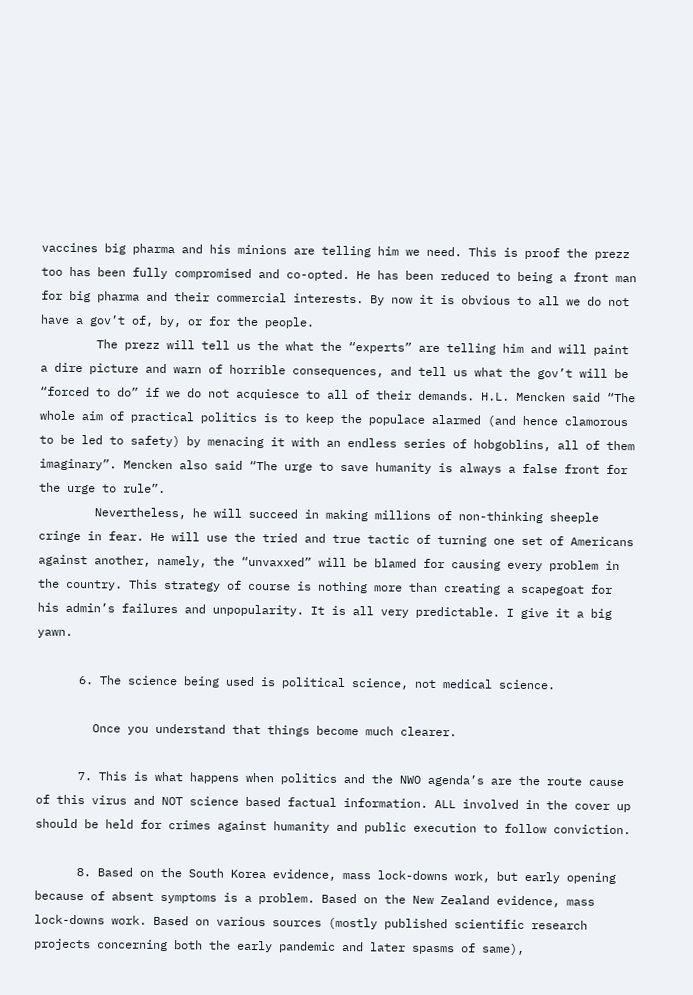vaccines big pharma and his minions are telling him we need. This is proof the prezz too has been fully compromised and co-opted. He has been reduced to being a front man for big pharma and their commercial interests. By now it is obvious to all we do not have a gov’t of, by, or for the people.
        The prezz will tell us the what the “experts” are telling him and will paint a dire picture and warn of horrible consequences, and tell us what the gov’t will be “forced to do” if we do not acquiesce to all of their demands. H.L. Mencken said “The whole aim of practical politics is to keep the populace alarmed (and hence clamorous to be led to safety) by menacing it with an endless series of hobgoblins, all of them imaginary”. Mencken also said “The urge to save humanity is always a false front for the urge to rule”.
        Nevertheless, he will succeed in making millions of non-thinking sheeple cringe in fear. He will use the tried and true tactic of turning one set of Americans against another, namely, the “unvaxxed” will be blamed for causing every problem in the country. This strategy of course is nothing more than creating a scapegoat for his admin’s failures and unpopularity. It is all very predictable. I give it a big yawn.

      6. The science being used is political science, not medical science.

        Once you understand that things become much clearer.

      7. This is what happens when politics and the NWO agenda’s are the route cause of this virus and NOT science based factual information. ALL involved in the cover up should be held for crimes against humanity and public execution to follow conviction.

      8. Based on the South Korea evidence, mass lock-downs work, but early opening because of absent symptoms is a problem. Based on the New Zealand evidence, mass lock-downs work. Based on various sources (mostly published scientific research projects concerning both the early pandemic and later spasms of same),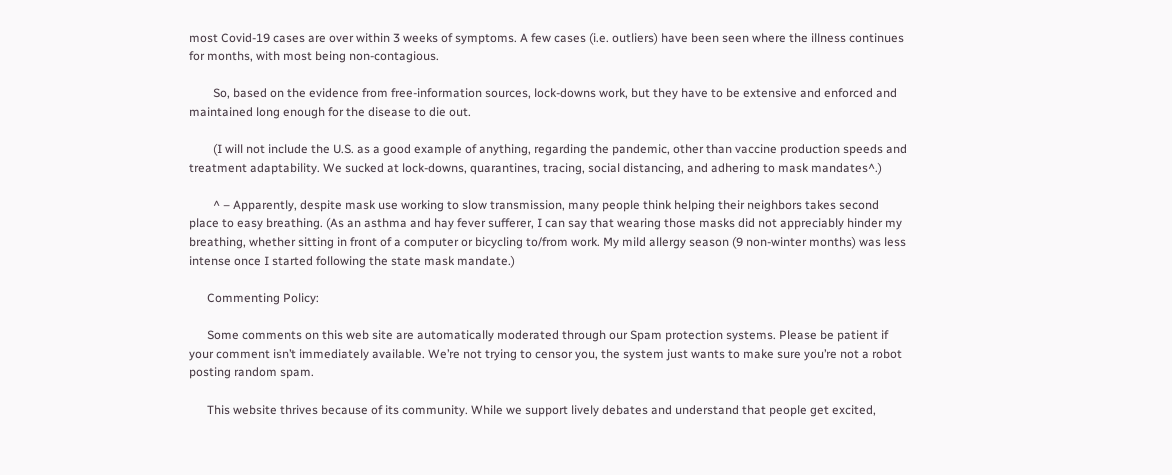most Covid-19 cases are over within 3 weeks of symptoms. A few cases (i.e. outliers) have been seen where the illness continues for months, with most being non-contagious.

        So, based on the evidence from free-information sources, lock-downs work, but they have to be extensive and enforced and maintained long enough for the disease to die out.

        (I will not include the U.S. as a good example of anything, regarding the pandemic, other than vaccine production speeds and treatment adaptability. We sucked at lock-downs, quarantines, tracing, social distancing, and adhering to mask mandates^.)

        ^ – Apparently, despite mask use working to slow transmission, many people think helping their neighbors takes second place to easy breathing. (As an asthma and hay fever sufferer, I can say that wearing those masks did not appreciably hinder my breathing, whether sitting in front of a computer or bicycling to/from work. My mild allergy season (9 non-winter months) was less intense once I started following the state mask mandate.)

      Commenting Policy:

      Some comments on this web site are automatically moderated through our Spam protection systems. Please be patient if your comment isn’t immediately available. We’re not trying to censor you, the system just wants to make sure you’re not a robot posting random spam.

      This website thrives because of its community. While we support lively debates and understand that people get excited,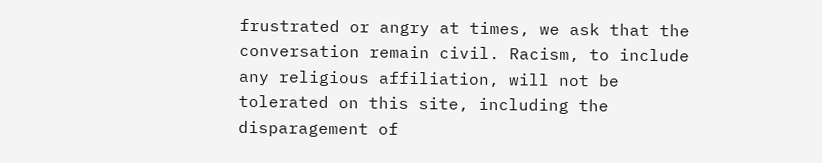frustrated or angry at times, we ask that the conversation remain civil. Racism, to include any religious affiliation, will not be tolerated on this site, including the disparagement of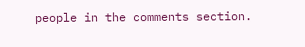people in the comments section.